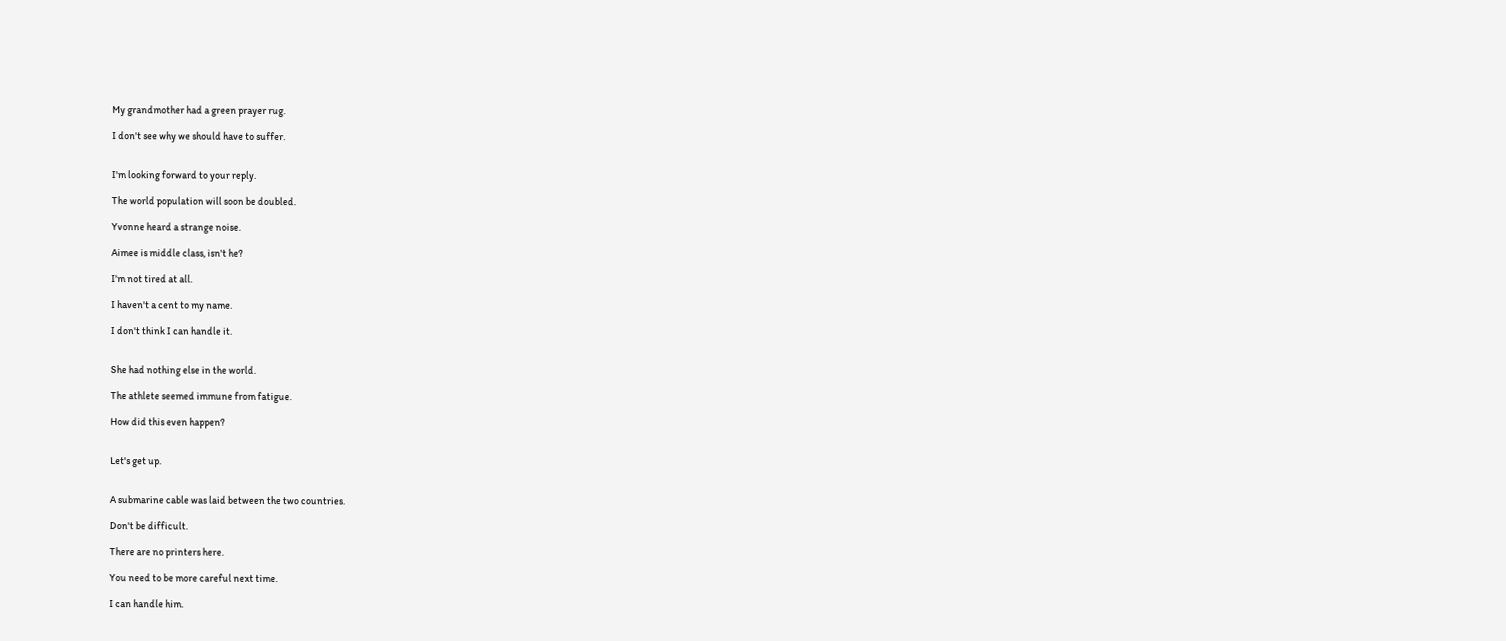My grandmother had a green prayer rug.

I don't see why we should have to suffer.


I'm looking forward to your reply.

The world population will soon be doubled.

Yvonne heard a strange noise.

Aimee is middle class, isn't he?

I'm not tired at all.

I haven't a cent to my name.

I don't think I can handle it.


She had nothing else in the world.

The athlete seemed immune from fatigue.

How did this even happen?


Let's get up.


A submarine cable was laid between the two countries.

Don't be difficult.

There are no printers here.

You need to be more careful next time.

I can handle him.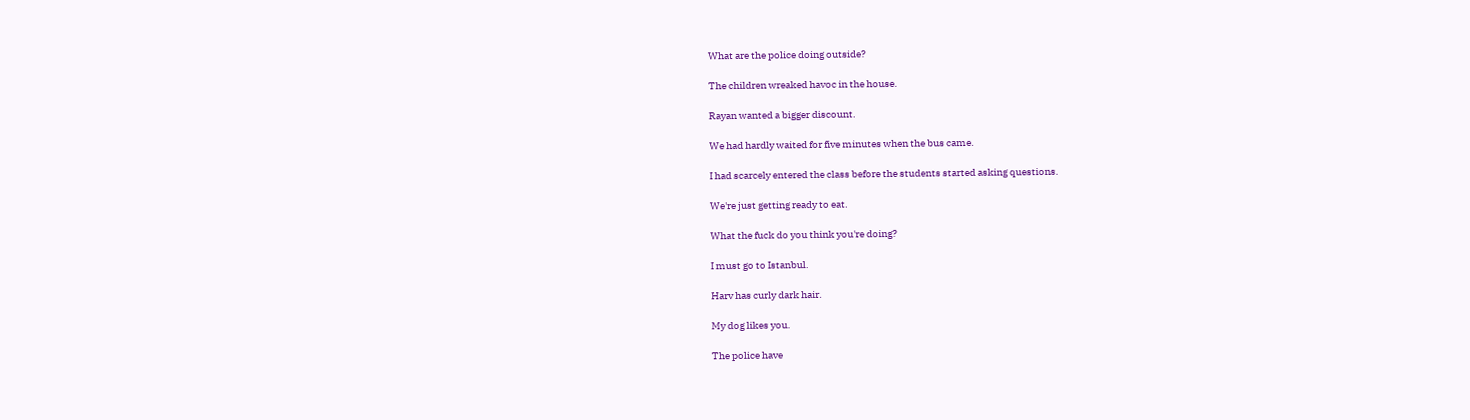What are the police doing outside?

The children wreaked havoc in the house.

Rayan wanted a bigger discount.

We had hardly waited for five minutes when the bus came.

I had scarcely entered the class before the students started asking questions.

We're just getting ready to eat.

What the fuck do you think you're doing?

I must go to Istanbul.

Harv has curly dark hair.

My dog likes you.

The police have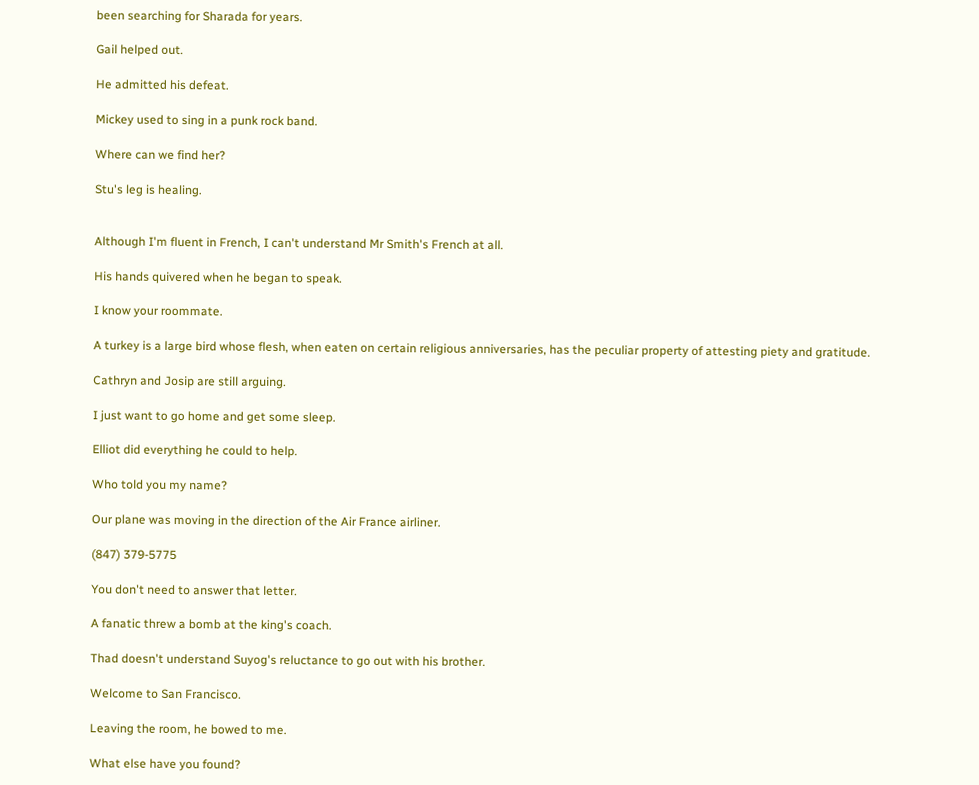been searching for Sharada for years.

Gail helped out.

He admitted his defeat.

Mickey used to sing in a punk rock band.

Where can we find her?

Stu's leg is healing.


Although I'm fluent in French, I can't understand Mr Smith's French at all.

His hands quivered when he began to speak.

I know your roommate.

A turkey is a large bird whose flesh, when eaten on certain religious anniversaries, has the peculiar property of attesting piety and gratitude.

Cathryn and Josip are still arguing.

I just want to go home and get some sleep.

Elliot did everything he could to help.

Who told you my name?

Our plane was moving in the direction of the Air France airliner.

(847) 379-5775

You don't need to answer that letter.

A fanatic threw a bomb at the king's coach.

Thad doesn't understand Suyog's reluctance to go out with his brother.

Welcome to San Francisco.

Leaving the room, he bowed to me.

What else have you found?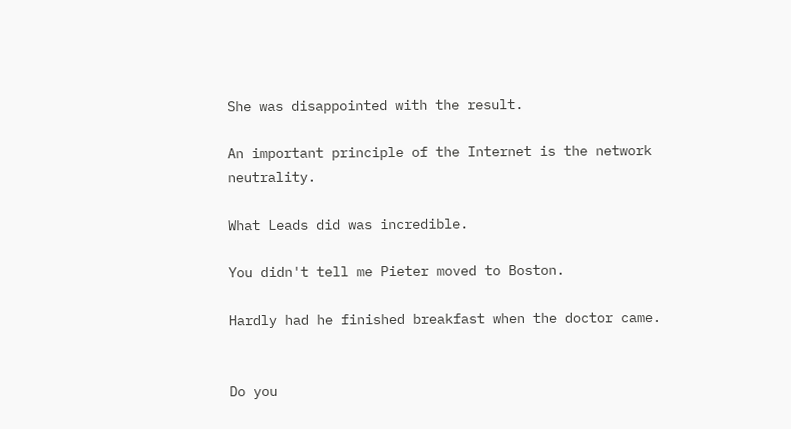She was disappointed with the result.

An important principle of the Internet is the network neutrality.

What Leads did was incredible.

You didn't tell me Pieter moved to Boston.

Hardly had he finished breakfast when the doctor came.


Do you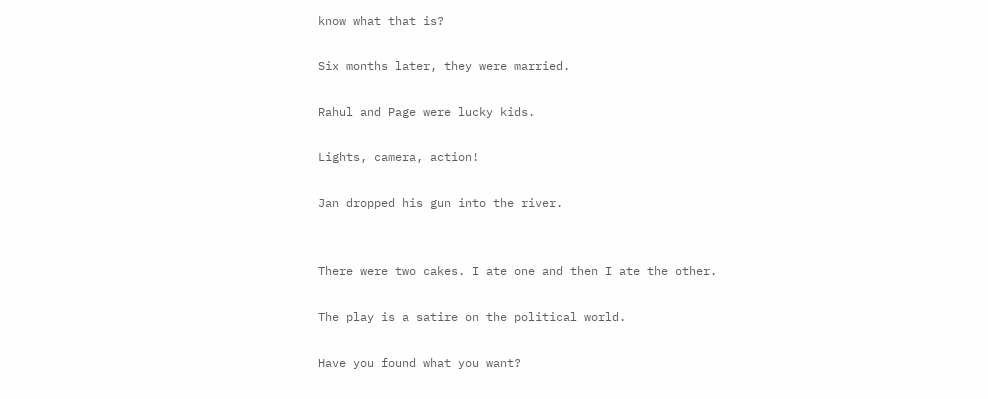know what that is?

Six months later, they were married.

Rahul and Page were lucky kids.

Lights, camera, action!

Jan dropped his gun into the river.


There were two cakes. I ate one and then I ate the other.

The play is a satire on the political world.

Have you found what you want?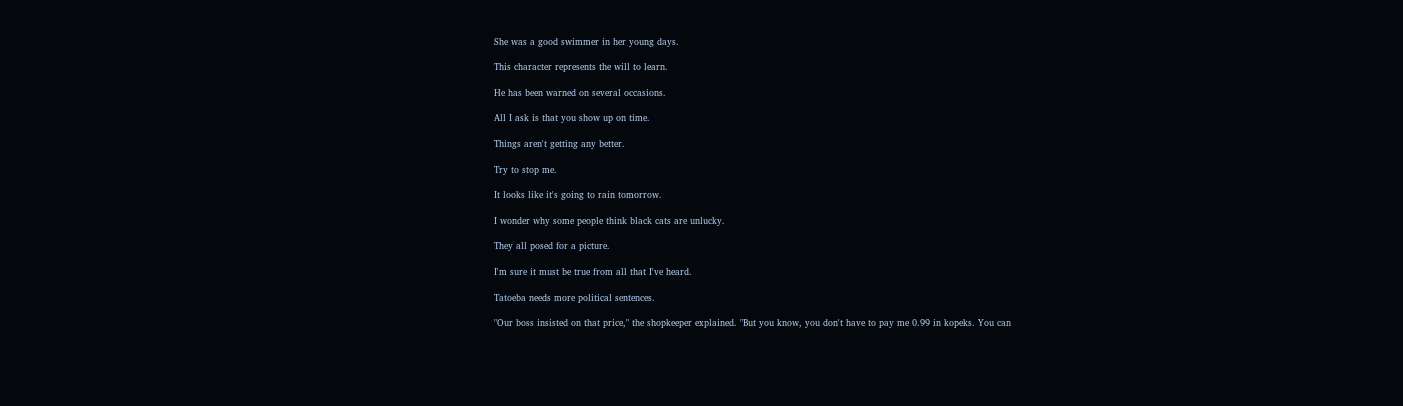She was a good swimmer in her young days.

This character represents the will to learn.

He has been warned on several occasions.

All I ask is that you show up on time.

Things aren't getting any better.

Try to stop me.

It looks like it's going to rain tomorrow.

I wonder why some people think black cats are unlucky.

They all posed for a picture.

I'm sure it must be true from all that I've heard.

Tatoeba needs more political sentences.

"Our boss insisted on that price," the shopkeeper explained. "But you know, you don't have to pay me 0.99 in kopeks. You can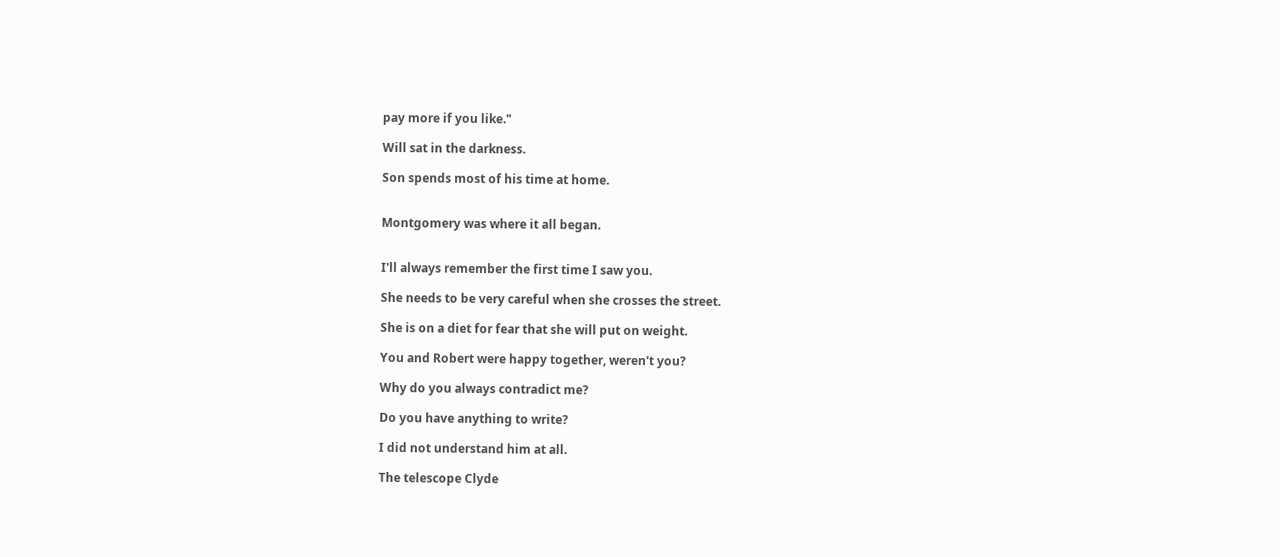pay more if you like."

Will sat in the darkness.

Son spends most of his time at home.


Montgomery was where it all began.


I'll always remember the first time I saw you.

She needs to be very careful when she crosses the street.

She is on a diet for fear that she will put on weight.

You and Robert were happy together, weren't you?

Why do you always contradict me?

Do you have anything to write?

I did not understand him at all.

The telescope Clyde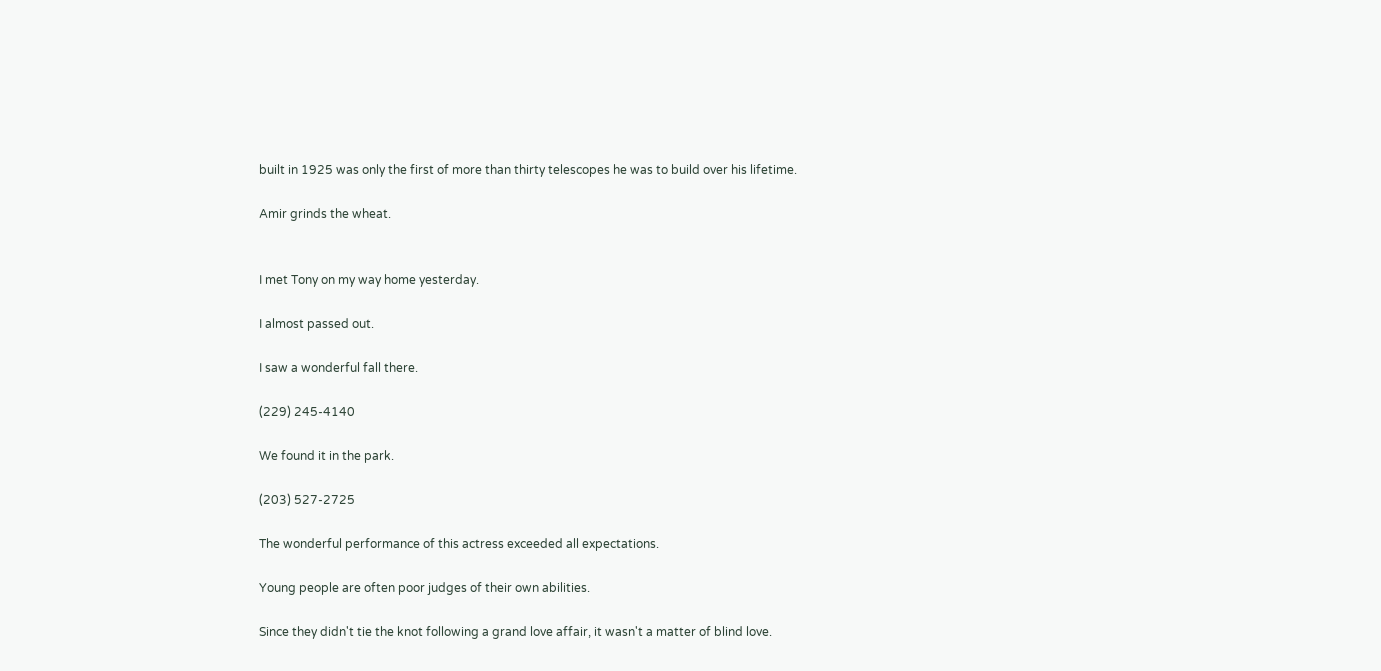built in 1925 was only the first of more than thirty telescopes he was to build over his lifetime.

Amir grinds the wheat.


I met Tony on my way home yesterday.

I almost passed out.

I saw a wonderful fall there.

(229) 245-4140

We found it in the park.

(203) 527-2725

The wonderful performance of this actress exceeded all expectations.

Young people are often poor judges of their own abilities.

Since they didn't tie the knot following a grand love affair, it wasn't a matter of blind love.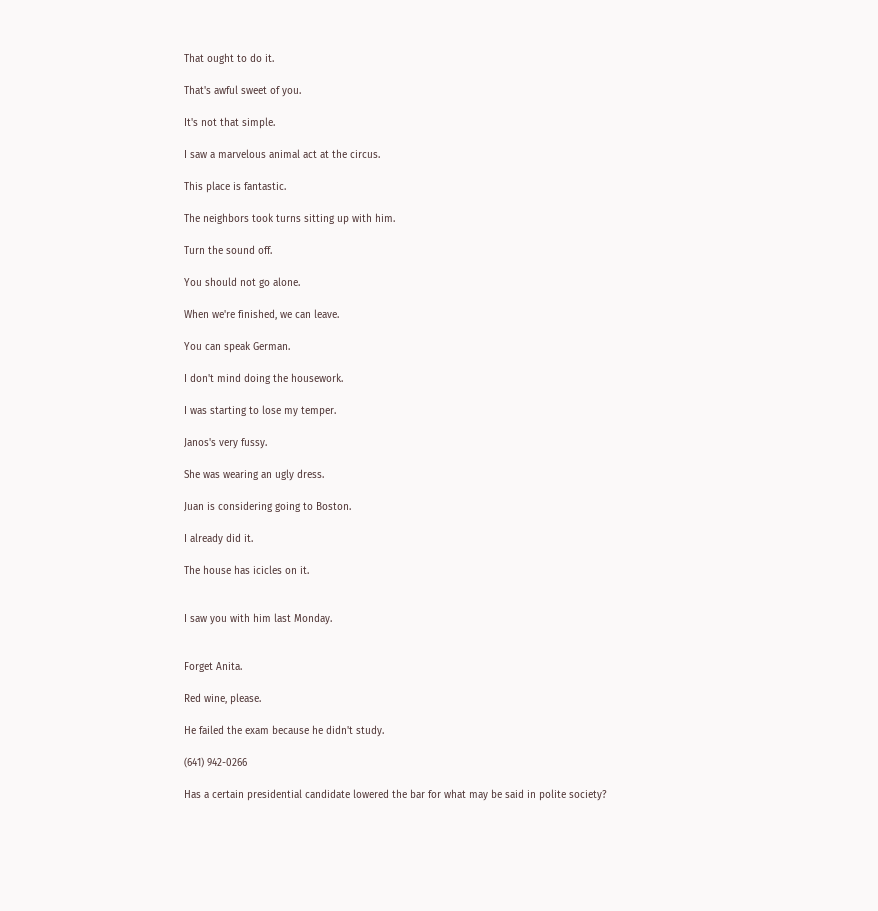That ought to do it.

That's awful sweet of you.

It's not that simple.

I saw a marvelous animal act at the circus.

This place is fantastic.

The neighbors took turns sitting up with him.

Turn the sound off.

You should not go alone.

When we're finished, we can leave.

You can speak German.

I don't mind doing the housework.

I was starting to lose my temper.

Janos's very fussy.

She was wearing an ugly dress.

Juan is considering going to Boston.

I already did it.

The house has icicles on it.


I saw you with him last Monday.


Forget Anita.

Red wine, please.

He failed the exam because he didn't study.

(641) 942-0266

Has a certain presidential candidate lowered the bar for what may be said in polite society?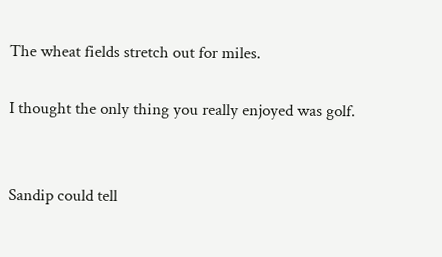The wheat fields stretch out for miles.

I thought the only thing you really enjoyed was golf.


Sandip could tell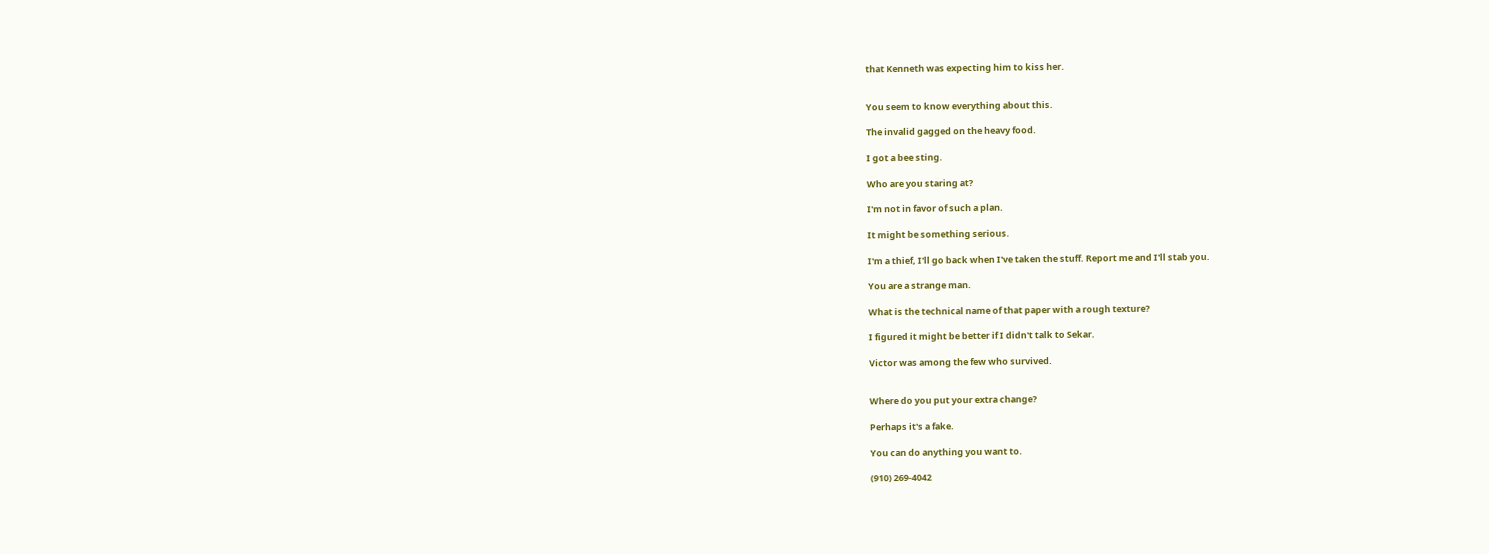that Kenneth was expecting him to kiss her.


You seem to know everything about this.

The invalid gagged on the heavy food.

I got a bee sting.

Who are you staring at?

I'm not in favor of such a plan.

It might be something serious.

I'm a thief, I'll go back when I've taken the stuff. Report me and I'll stab you.

You are a strange man.

What is the technical name of that paper with a rough texture?

I figured it might be better if I didn't talk to Sekar.

Victor was among the few who survived.


Where do you put your extra change?

Perhaps it's a fake.

You can do anything you want to.

(910) 269-4042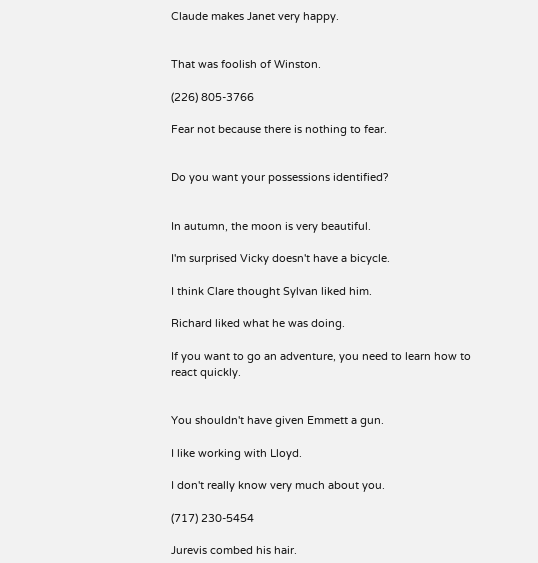Claude makes Janet very happy.


That was foolish of Winston.

(226) 805-3766

Fear not because there is nothing to fear.


Do you want your possessions identified?


In autumn, the moon is very beautiful.

I'm surprised Vicky doesn't have a bicycle.

I think Clare thought Sylvan liked him.

Richard liked what he was doing.

If you want to go an adventure, you need to learn how to react quickly.


You shouldn't have given Emmett a gun.

I like working with Lloyd.

I don't really know very much about you.

(717) 230-5454

Jurevis combed his hair.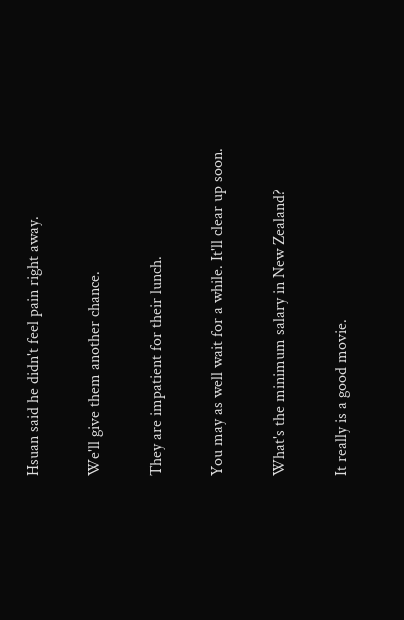Hsuan said he didn't feel pain right away.

We'll give them another chance.

They are impatient for their lunch.

You may as well wait for a while. It'll clear up soon.

What's the minimum salary in New Zealand?

It really is a good movie.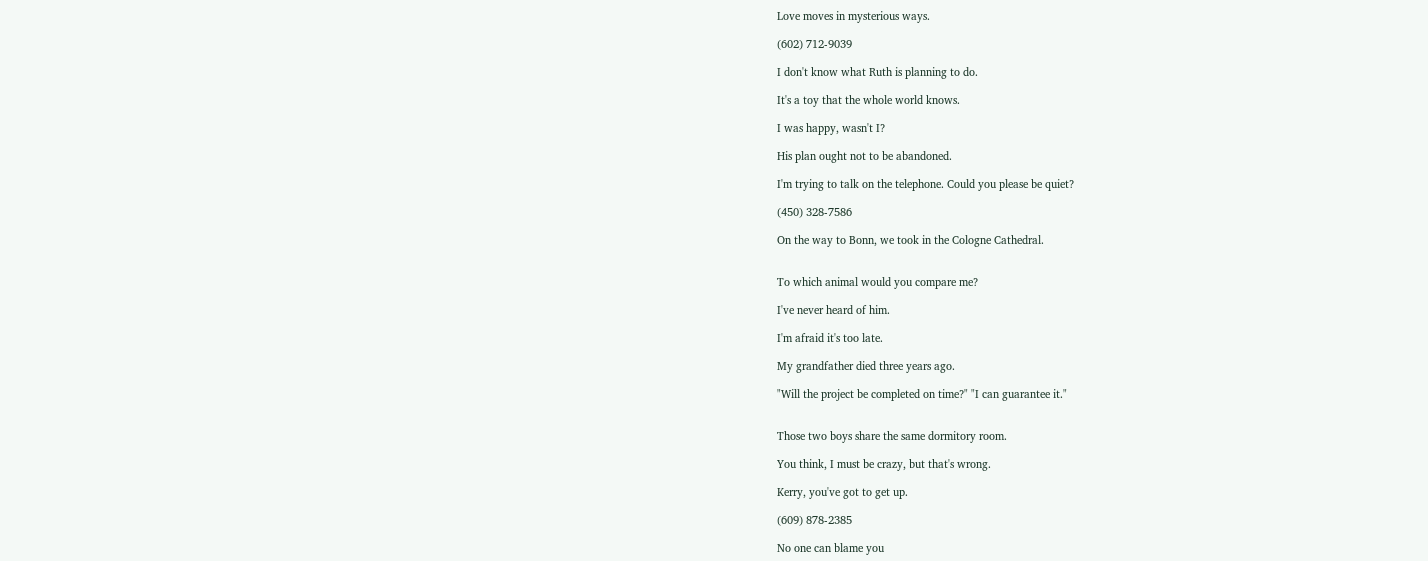Love moves in mysterious ways.

(602) 712-9039

I don't know what Ruth is planning to do.

It's a toy that the whole world knows.

I was happy, wasn't I?

His plan ought not to be abandoned.

I'm trying to talk on the telephone. Could you please be quiet?

(450) 328-7586

On the way to Bonn, we took in the Cologne Cathedral.


To which animal would you compare me?

I've never heard of him.

I'm afraid it's too late.

My grandfather died three years ago.

"Will the project be completed on time?" "I can guarantee it."


Those two boys share the same dormitory room.

You think, I must be crazy, but that's wrong.

Kerry, you've got to get up.

(609) 878-2385

No one can blame you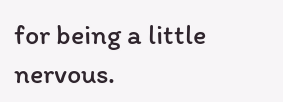for being a little nervous.